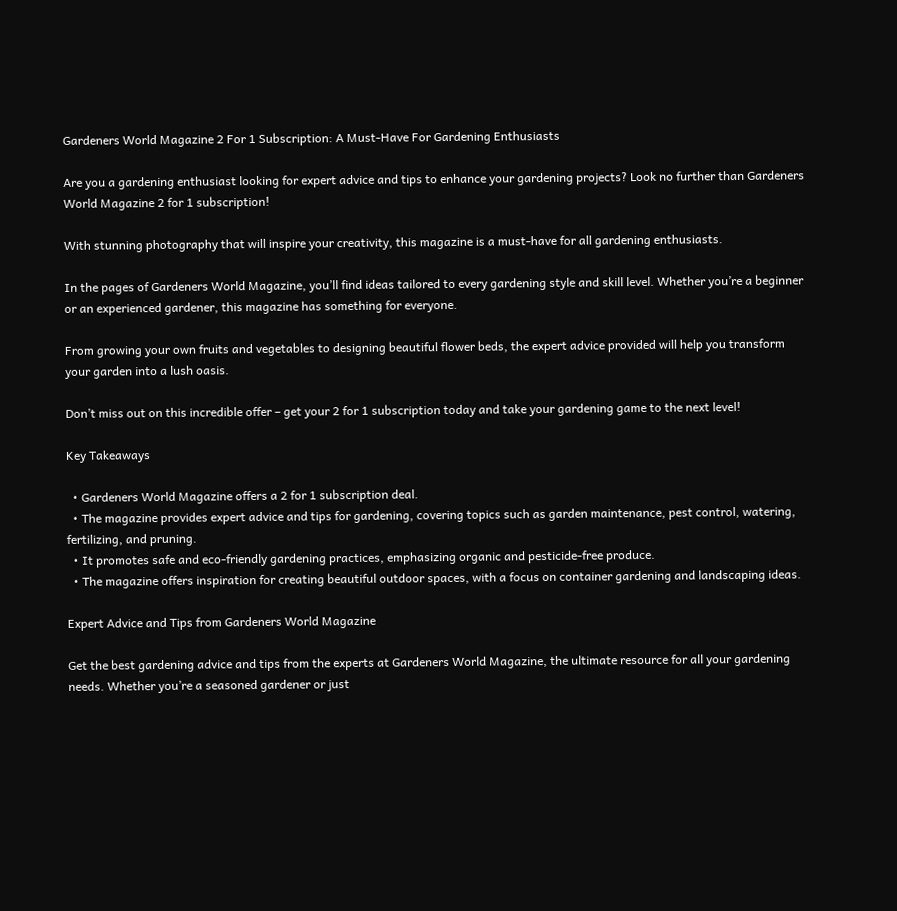Gardeners World Magazine 2 For 1 Subscription: A Must-Have For Gardening Enthusiasts

Are you a gardening enthusiast looking for expert advice and tips to enhance your gardening projects? Look no further than Gardeners World Magazine 2 for 1 subscription!

With stunning photography that will inspire your creativity, this magazine is a must-have for all gardening enthusiasts.

In the pages of Gardeners World Magazine, you’ll find ideas tailored to every gardening style and skill level. Whether you’re a beginner or an experienced gardener, this magazine has something for everyone.

From growing your own fruits and vegetables to designing beautiful flower beds, the expert advice provided will help you transform your garden into a lush oasis.

Don’t miss out on this incredible offer – get your 2 for 1 subscription today and take your gardening game to the next level!

Key Takeaways

  • Gardeners World Magazine offers a 2 for 1 subscription deal.
  • The magazine provides expert advice and tips for gardening, covering topics such as garden maintenance, pest control, watering, fertilizing, and pruning.
  • It promotes safe and eco-friendly gardening practices, emphasizing organic and pesticide-free produce.
  • The magazine offers inspiration for creating beautiful outdoor spaces, with a focus on container gardening and landscaping ideas.

Expert Advice and Tips from Gardeners World Magazine

Get the best gardening advice and tips from the experts at Gardeners World Magazine, the ultimate resource for all your gardening needs. Whether you’re a seasoned gardener or just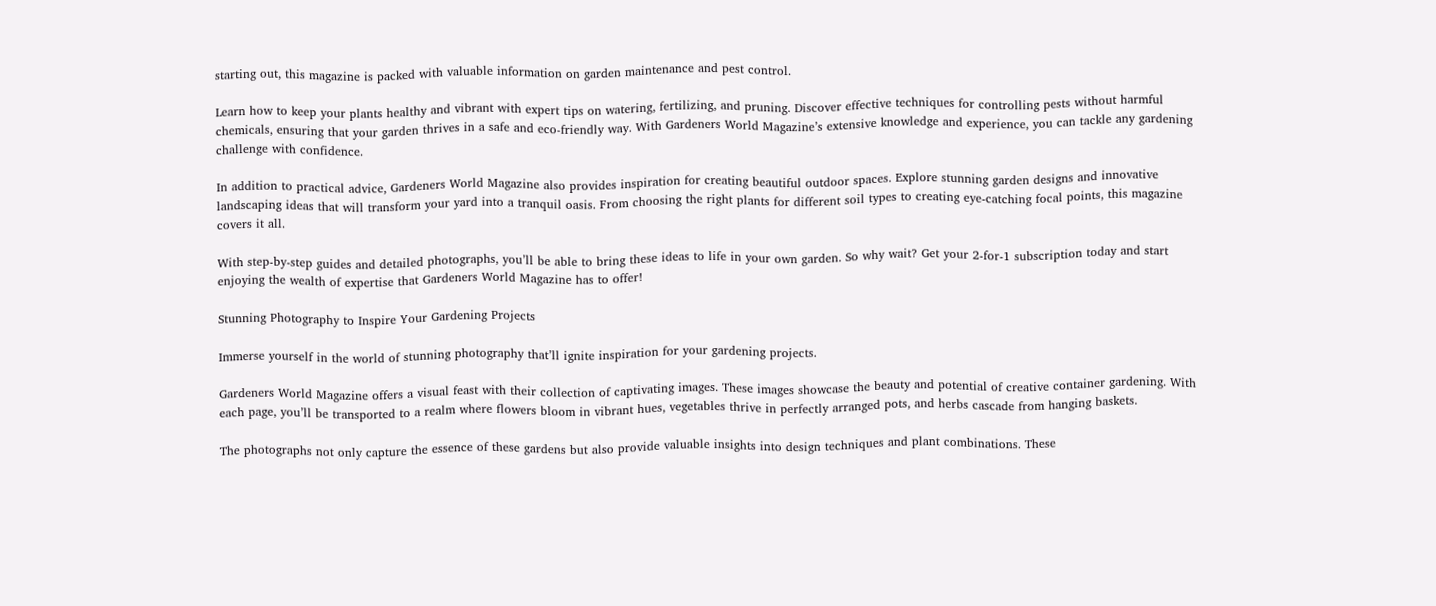starting out, this magazine is packed with valuable information on garden maintenance and pest control.

Learn how to keep your plants healthy and vibrant with expert tips on watering, fertilizing, and pruning. Discover effective techniques for controlling pests without harmful chemicals, ensuring that your garden thrives in a safe and eco-friendly way. With Gardeners World Magazine’s extensive knowledge and experience, you can tackle any gardening challenge with confidence.

In addition to practical advice, Gardeners World Magazine also provides inspiration for creating beautiful outdoor spaces. Explore stunning garden designs and innovative landscaping ideas that will transform your yard into a tranquil oasis. From choosing the right plants for different soil types to creating eye-catching focal points, this magazine covers it all.

With step-by-step guides and detailed photographs, you’ll be able to bring these ideas to life in your own garden. So why wait? Get your 2-for-1 subscription today and start enjoying the wealth of expertise that Gardeners World Magazine has to offer!

Stunning Photography to Inspire Your Gardening Projects

Immerse yourself in the world of stunning photography that’ll ignite inspiration for your gardening projects.

Gardeners World Magazine offers a visual feast with their collection of captivating images. These images showcase the beauty and potential of creative container gardening. With each page, you’ll be transported to a realm where flowers bloom in vibrant hues, vegetables thrive in perfectly arranged pots, and herbs cascade from hanging baskets.

The photographs not only capture the essence of these gardens but also provide valuable insights into design techniques and plant combinations. These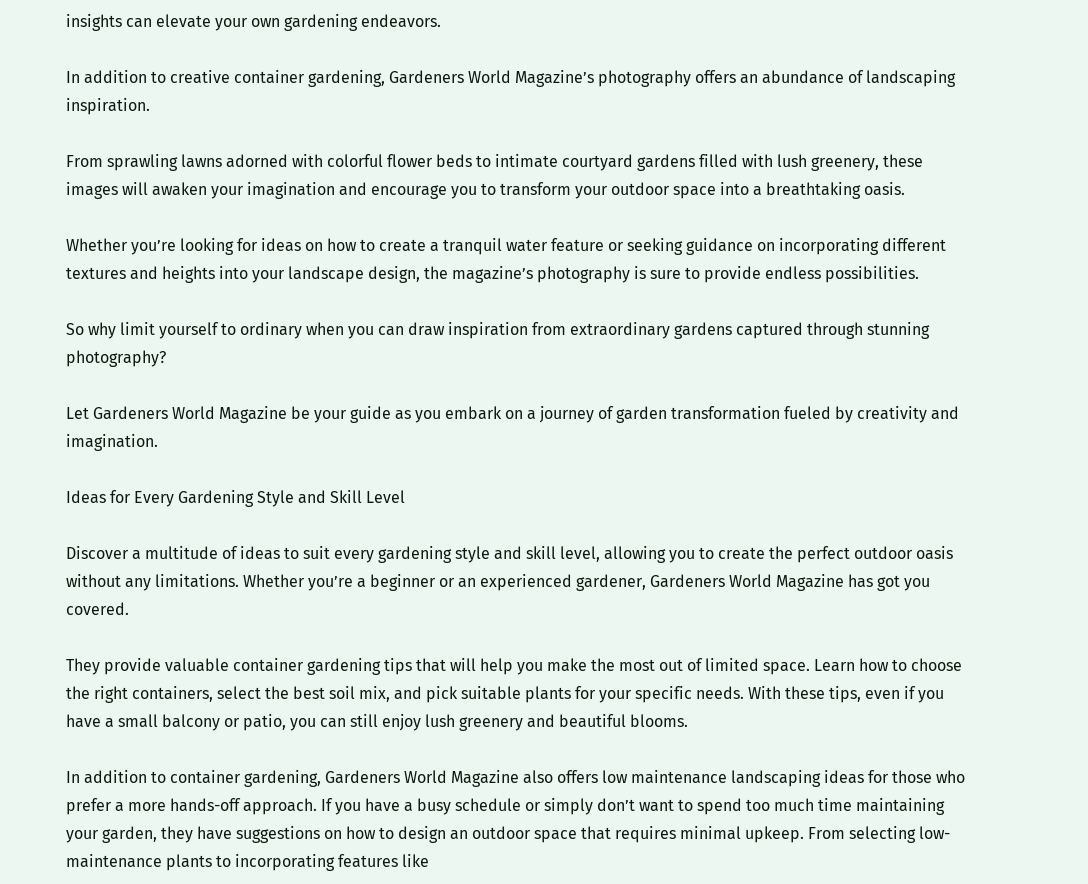insights can elevate your own gardening endeavors.

In addition to creative container gardening, Gardeners World Magazine’s photography offers an abundance of landscaping inspiration.

From sprawling lawns adorned with colorful flower beds to intimate courtyard gardens filled with lush greenery, these images will awaken your imagination and encourage you to transform your outdoor space into a breathtaking oasis.

Whether you’re looking for ideas on how to create a tranquil water feature or seeking guidance on incorporating different textures and heights into your landscape design, the magazine’s photography is sure to provide endless possibilities.

So why limit yourself to ordinary when you can draw inspiration from extraordinary gardens captured through stunning photography?

Let Gardeners World Magazine be your guide as you embark on a journey of garden transformation fueled by creativity and imagination.

Ideas for Every Gardening Style and Skill Level

Discover a multitude of ideas to suit every gardening style and skill level, allowing you to create the perfect outdoor oasis without any limitations. Whether you’re a beginner or an experienced gardener, Gardeners World Magazine has got you covered.

They provide valuable container gardening tips that will help you make the most out of limited space. Learn how to choose the right containers, select the best soil mix, and pick suitable plants for your specific needs. With these tips, even if you have a small balcony or patio, you can still enjoy lush greenery and beautiful blooms.

In addition to container gardening, Gardeners World Magazine also offers low maintenance landscaping ideas for those who prefer a more hands-off approach. If you have a busy schedule or simply don’t want to spend too much time maintaining your garden, they have suggestions on how to design an outdoor space that requires minimal upkeep. From selecting low-maintenance plants to incorporating features like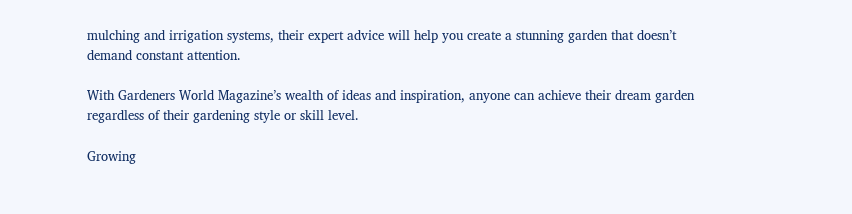mulching and irrigation systems, their expert advice will help you create a stunning garden that doesn’t demand constant attention.

With Gardeners World Magazine’s wealth of ideas and inspiration, anyone can achieve their dream garden regardless of their gardening style or skill level.

Growing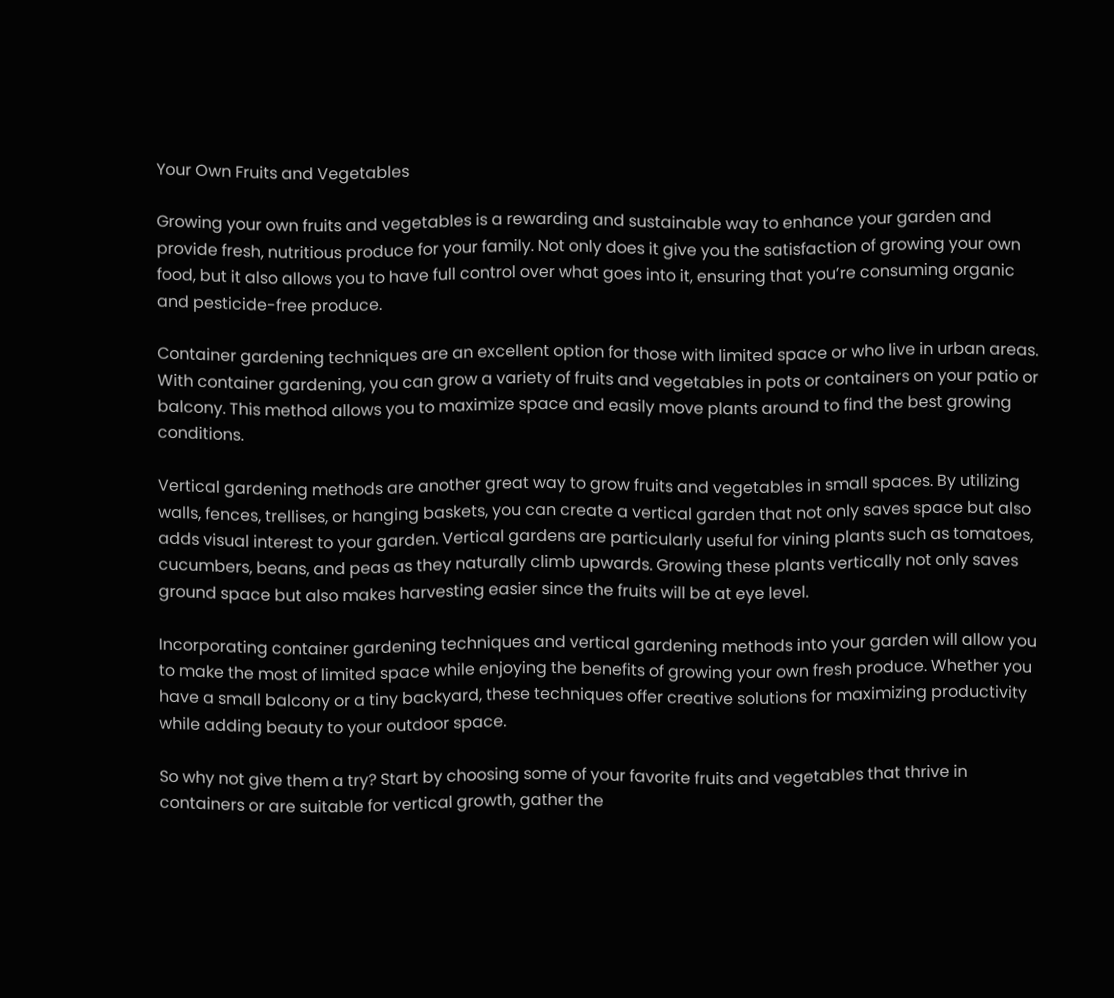Your Own Fruits and Vegetables

Growing your own fruits and vegetables is a rewarding and sustainable way to enhance your garden and provide fresh, nutritious produce for your family. Not only does it give you the satisfaction of growing your own food, but it also allows you to have full control over what goes into it, ensuring that you’re consuming organic and pesticide-free produce.

Container gardening techniques are an excellent option for those with limited space or who live in urban areas. With container gardening, you can grow a variety of fruits and vegetables in pots or containers on your patio or balcony. This method allows you to maximize space and easily move plants around to find the best growing conditions.

Vertical gardening methods are another great way to grow fruits and vegetables in small spaces. By utilizing walls, fences, trellises, or hanging baskets, you can create a vertical garden that not only saves space but also adds visual interest to your garden. Vertical gardens are particularly useful for vining plants such as tomatoes, cucumbers, beans, and peas as they naturally climb upwards. Growing these plants vertically not only saves ground space but also makes harvesting easier since the fruits will be at eye level.

Incorporating container gardening techniques and vertical gardening methods into your garden will allow you to make the most of limited space while enjoying the benefits of growing your own fresh produce. Whether you have a small balcony or a tiny backyard, these techniques offer creative solutions for maximizing productivity while adding beauty to your outdoor space.

So why not give them a try? Start by choosing some of your favorite fruits and vegetables that thrive in containers or are suitable for vertical growth, gather the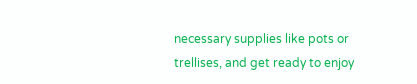necessary supplies like pots or trellises, and get ready to enjoy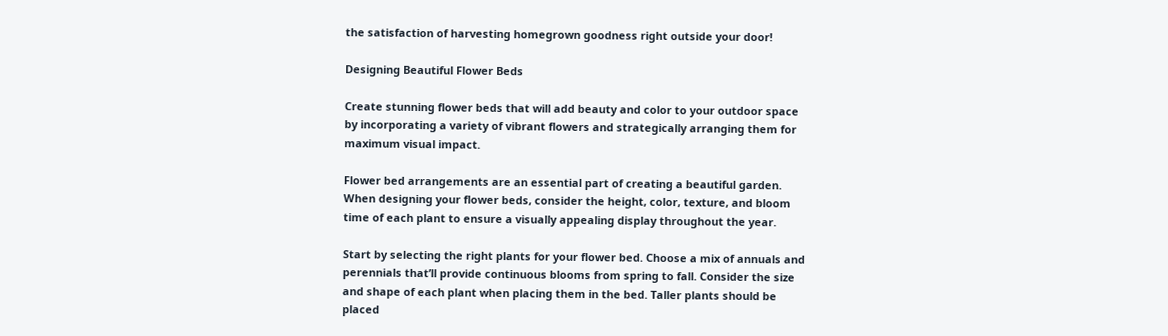the satisfaction of harvesting homegrown goodness right outside your door!

Designing Beautiful Flower Beds

Create stunning flower beds that will add beauty and color to your outdoor space by incorporating a variety of vibrant flowers and strategically arranging them for maximum visual impact.

Flower bed arrangements are an essential part of creating a beautiful garden. When designing your flower beds, consider the height, color, texture, and bloom time of each plant to ensure a visually appealing display throughout the year.

Start by selecting the right plants for your flower bed. Choose a mix of annuals and perennials that’ll provide continuous blooms from spring to fall. Consider the size and shape of each plant when placing them in the bed. Taller plants should be placed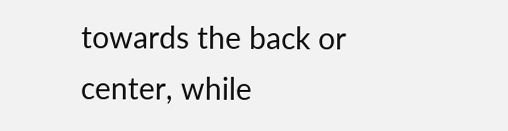towards the back or center, while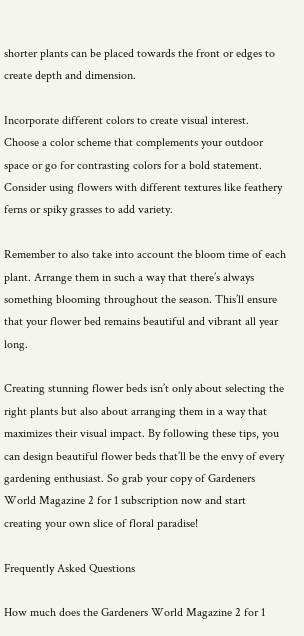shorter plants can be placed towards the front or edges to create depth and dimension.

Incorporate different colors to create visual interest. Choose a color scheme that complements your outdoor space or go for contrasting colors for a bold statement. Consider using flowers with different textures like feathery ferns or spiky grasses to add variety.

Remember to also take into account the bloom time of each plant. Arrange them in such a way that there’s always something blooming throughout the season. This’ll ensure that your flower bed remains beautiful and vibrant all year long.

Creating stunning flower beds isn’t only about selecting the right plants but also about arranging them in a way that maximizes their visual impact. By following these tips, you can design beautiful flower beds that’ll be the envy of every gardening enthusiast. So grab your copy of Gardeners World Magazine 2 for 1 subscription now and start creating your own slice of floral paradise!

Frequently Asked Questions

How much does the Gardeners World Magazine 2 for 1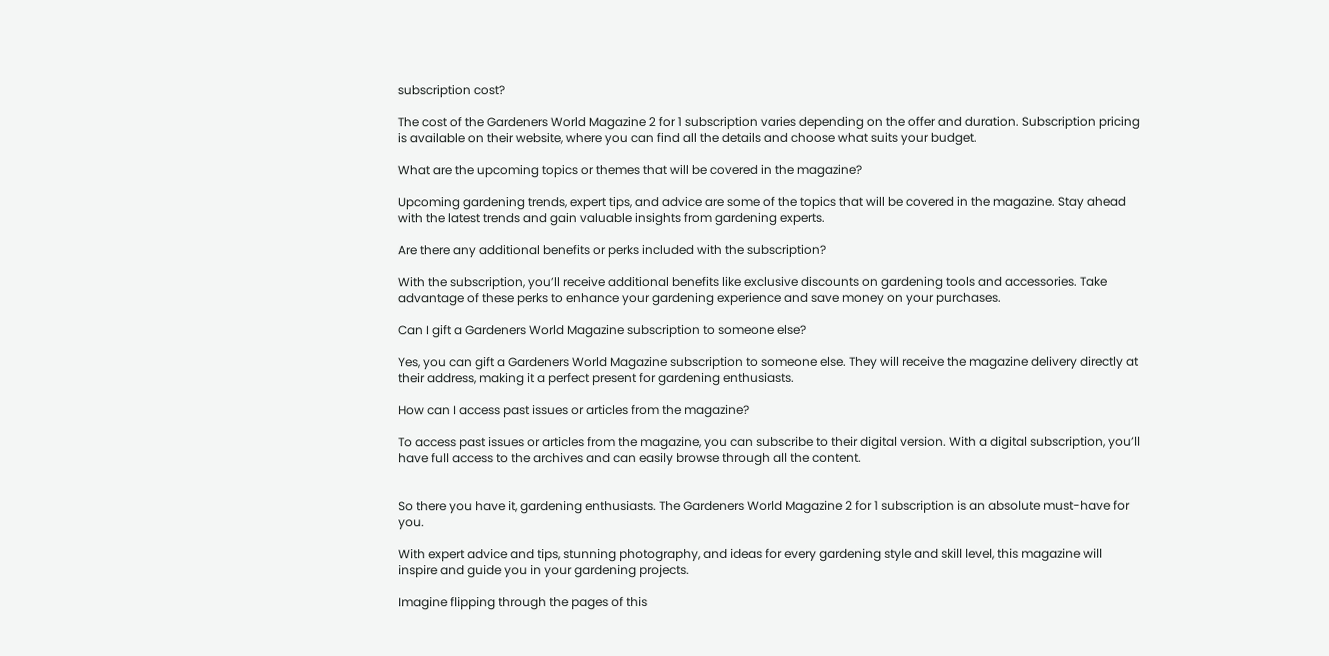subscription cost?

The cost of the Gardeners World Magazine 2 for 1 subscription varies depending on the offer and duration. Subscription pricing is available on their website, where you can find all the details and choose what suits your budget.

What are the upcoming topics or themes that will be covered in the magazine?

Upcoming gardening trends, expert tips, and advice are some of the topics that will be covered in the magazine. Stay ahead with the latest trends and gain valuable insights from gardening experts.

Are there any additional benefits or perks included with the subscription?

With the subscription, you’ll receive additional benefits like exclusive discounts on gardening tools and accessories. Take advantage of these perks to enhance your gardening experience and save money on your purchases.

Can I gift a Gardeners World Magazine subscription to someone else?

Yes, you can gift a Gardeners World Magazine subscription to someone else. They will receive the magazine delivery directly at their address, making it a perfect present for gardening enthusiasts.

How can I access past issues or articles from the magazine?

To access past issues or articles from the magazine, you can subscribe to their digital version. With a digital subscription, you’ll have full access to the archives and can easily browse through all the content.


So there you have it, gardening enthusiasts. The Gardeners World Magazine 2 for 1 subscription is an absolute must-have for you.

With expert advice and tips, stunning photography, and ideas for every gardening style and skill level, this magazine will inspire and guide you in your gardening projects.

Imagine flipping through the pages of this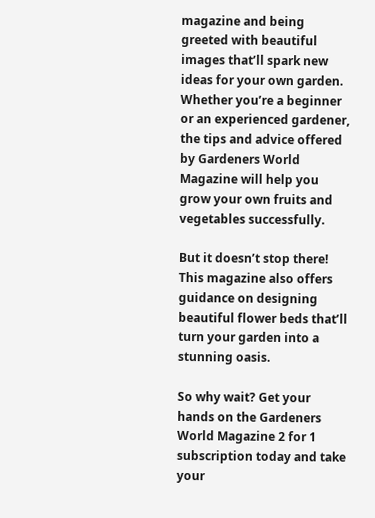magazine and being greeted with beautiful images that’ll spark new ideas for your own garden. Whether you’re a beginner or an experienced gardener, the tips and advice offered by Gardeners World Magazine will help you grow your own fruits and vegetables successfully.

But it doesn’t stop there! This magazine also offers guidance on designing beautiful flower beds that’ll turn your garden into a stunning oasis.

So why wait? Get your hands on the Gardeners World Magazine 2 for 1 subscription today and take your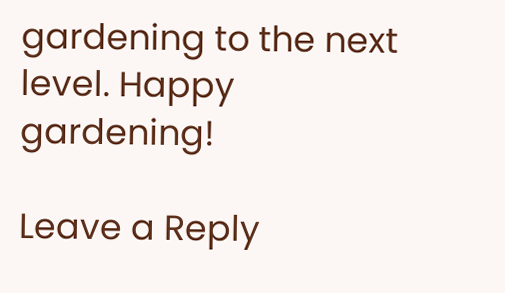gardening to the next level. Happy gardening!

Leave a Reply